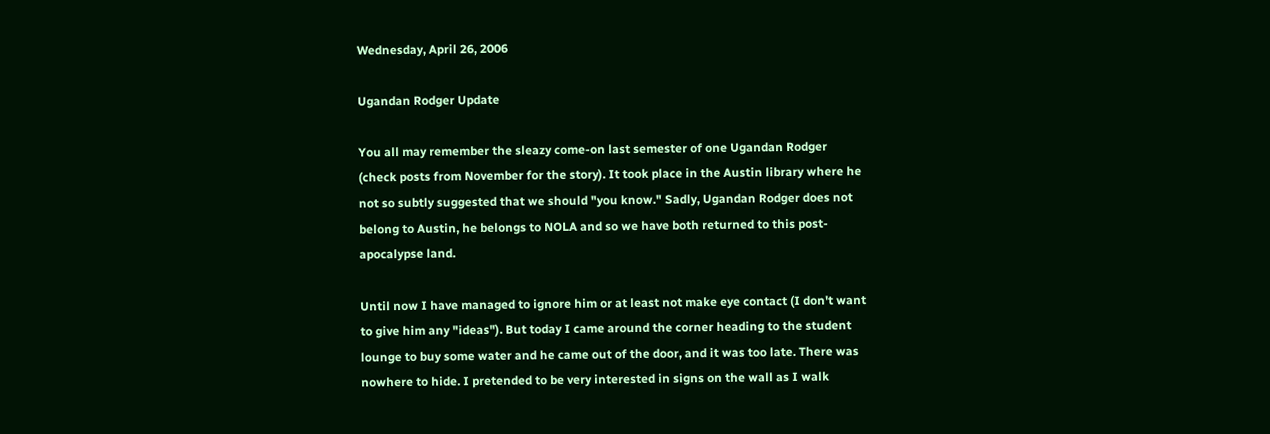Wednesday, April 26, 2006

Ugandan Rodger Update

You all may remember the sleazy come-on last semester of one Ugandan Rodger (check posts from November for the story). It took place in the Austin library where he not so subtly suggested that we should "you know." Sadly, Ugandan Rodger does not belong to Austin, he belongs to NOLA and so we have both returned to this post-apocalypse land.

Until now I have managed to ignore him or at least not make eye contact (I don't want to give him any "ideas"). But today I came around the corner heading to the student lounge to buy some water and he came out of the door, and it was too late. There was nowhere to hide. I pretended to be very interested in signs on the wall as I walk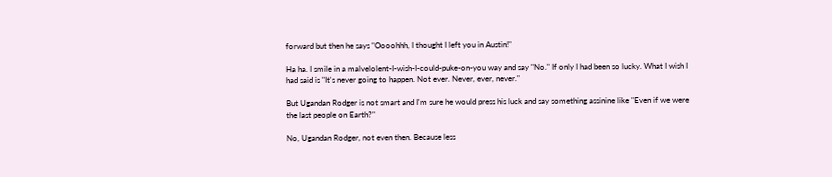forward but then he says "Oooohhh, I thought I left you in Austin!"

Ha ha. I smile in a malvelolent-I-wish-I-could-puke-on-you way and say "No." If only I had been so lucky. What I wish I had said is "It's never going to happen. Not ever. Never, ever, never."

But Ugandan Rodger is not smart and I'm sure he would press his luck and say something assinine like "Even if we were the last people on Earth?"

No, Ugandan Rodger, not even then. Because less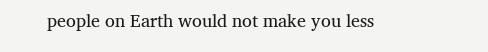people on Earth would not make you less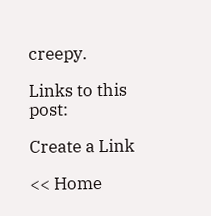creepy.

Links to this post:

Create a Link

<< Home